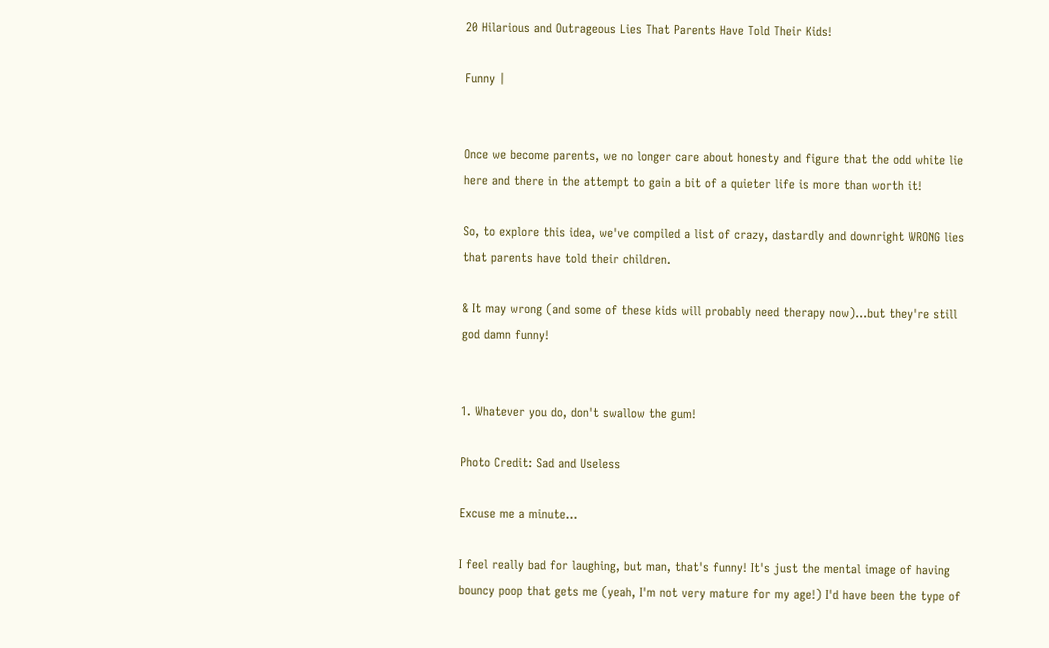20 Hilarious and Outrageous Lies That Parents Have Told Their Kids!

Funny |


Once we become parents, we no longer care about honesty and figure that the odd white lie here and there in the attempt to gain a bit of a quieter life is more than worth it!

So, to explore this idea, we've compiled a list of crazy, dastardly and downright WRONG lies that parents have told their children.

& It may wrong (and some of these kids will probably need therapy now)...but they're still god damn funny!


1. Whatever you do, don't swallow the gum!

Photo Credit: Sad and Useless

Excuse me a minute...

I feel really bad for laughing, but man, that's funny! It's just the mental image of having bouncy poop that gets me (yeah, I'm not very mature for my age!) I'd have been the type of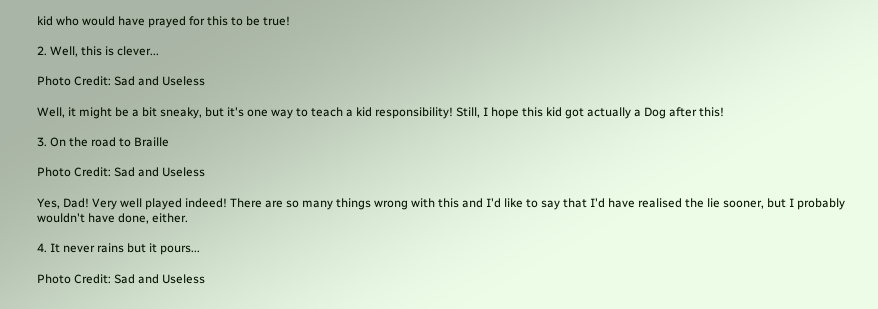kid who would have prayed for this to be true!

2. Well, this is clever...

Photo Credit: Sad and Useless

Well, it might be a bit sneaky, but it's one way to teach a kid responsibility! Still, I hope this kid got actually a Dog after this!

3. On the road to Braille

Photo Credit: Sad and Useless

Yes, Dad! Very well played indeed! There are so many things wrong with this and I'd like to say that I'd have realised the lie sooner, but I probably wouldn't have done, either.

4. It never rains but it pours...

Photo Credit: Sad and Useless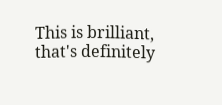This is brilliant, that's definitely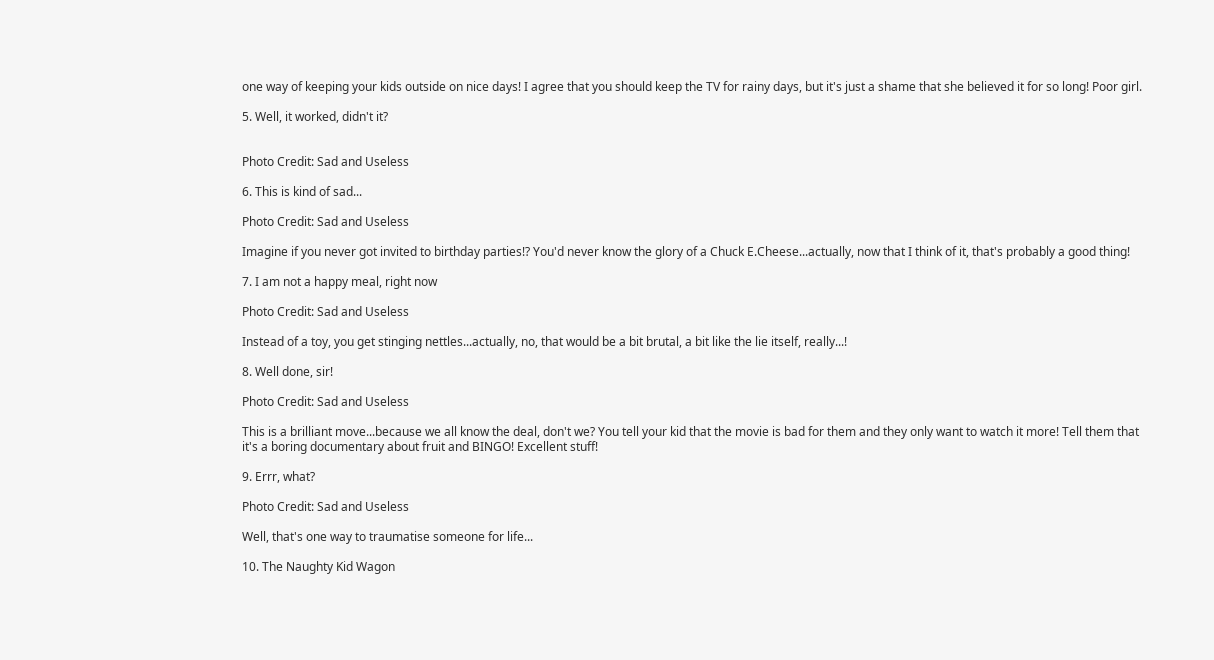one way of keeping your kids outside on nice days! I agree that you should keep the TV for rainy days, but it's just a shame that she believed it for so long! Poor girl.

5. Well, it worked, didn't it?


Photo Credit: Sad and Useless

6. This is kind of sad...

Photo Credit: Sad and Useless

Imagine if you never got invited to birthday parties!? You'd never know the glory of a Chuck E.Cheese...actually, now that I think of it, that's probably a good thing!

7. I am not a happy meal, right now

Photo Credit: Sad and Useless

Instead of a toy, you get stinging nettles...actually, no, that would be a bit brutal, a bit like the lie itself, really...!

8. Well done, sir!

Photo Credit: Sad and Useless

This is a brilliant move...because we all know the deal, don't we? You tell your kid that the movie is bad for them and they only want to watch it more! Tell them that it's a boring documentary about fruit and BINGO! Excellent stuff!

9. Errr, what?

Photo Credit: Sad and Useless

Well, that's one way to traumatise someone for life...

10. The Naughty Kid Wagon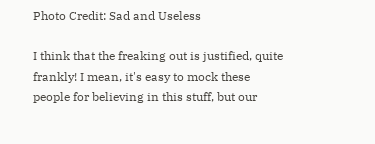Photo Credit: Sad and Useless

I think that the freaking out is justified, quite frankly! I mean, it's easy to mock these people for believing in this stuff, but our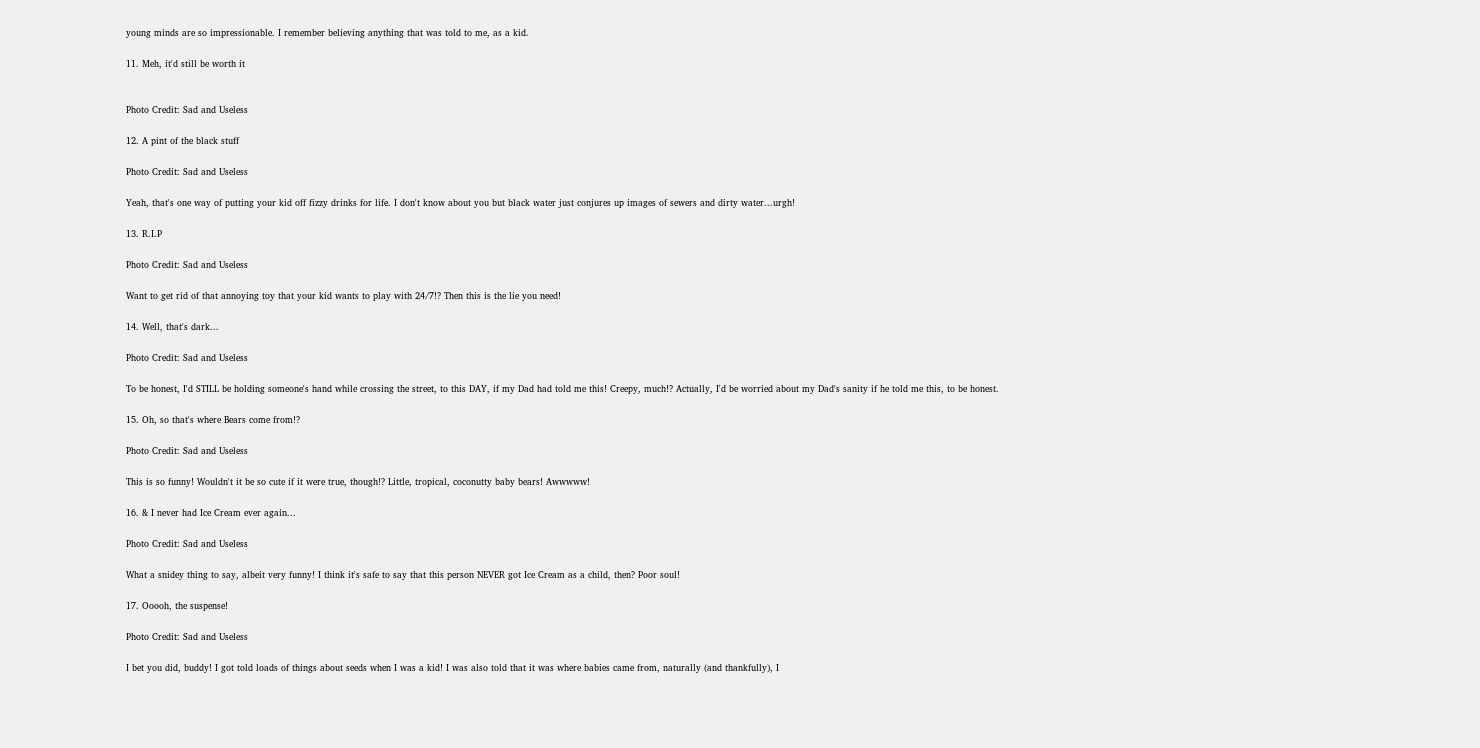young minds are so impressionable. I remember believing anything that was told to me, as a kid.

11. Meh, it'd still be worth it


Photo Credit: Sad and Useless

12. A pint of the black stuff

Photo Credit: Sad and Useless

Yeah, that's one way of putting your kid off fizzy drinks for life. I don't know about you but black water just conjures up images of sewers and dirty water...urgh!

13. R.I.P

Photo Credit: Sad and Useless

Want to get rid of that annoying toy that your kid wants to play with 24/7!? Then this is the lie you need!

14. Well, that's dark...

Photo Credit: Sad and Useless

To be honest, I'd STILL be holding someone's hand while crossing the street, to this DAY, if my Dad had told me this! Creepy, much!? Actually, I'd be worried about my Dad's sanity if he told me this, to be honest.

15. Oh, so that's where Bears come from!?

Photo Credit: Sad and Useless

This is so funny! Wouldn't it be so cute if it were true, though!? Little, tropical, coconutty baby bears! Awwwww!

16. & I never had Ice Cream ever again...

Photo Credit: Sad and Useless

What a snidey thing to say, albeit very funny! I think it's safe to say that this person NEVER got Ice Cream as a child, then? Poor soul!

17. Ooooh, the suspense!

Photo Credit: Sad and Useless

I bet you did, buddy! I got told loads of things about seeds when I was a kid! I was also told that it was where babies came from, naturally (and thankfully), I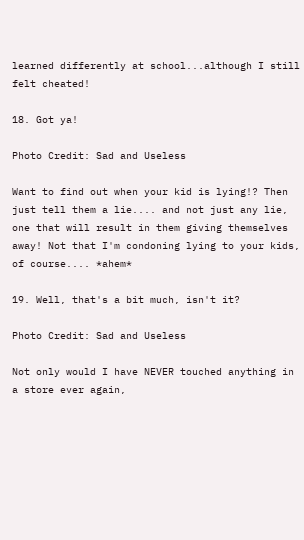learned differently at school...although I still felt cheated!

18. Got ya!

Photo Credit: Sad and Useless

Want to find out when your kid is lying!? Then just tell them a lie.... and not just any lie, one that will result in them giving themselves away! Not that I'm condoning lying to your kids, of course.... *ahem*

19. Well, that's a bit much, isn't it?

Photo Credit: Sad and Useless

Not only would I have NEVER touched anything in a store ever again,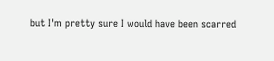but I'm pretty sure I would have been scarred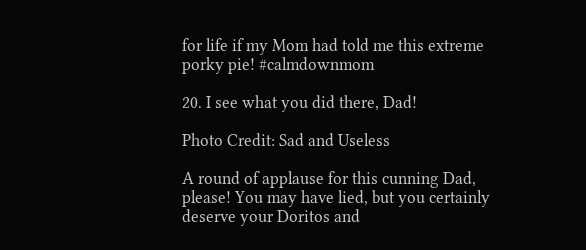for life if my Mom had told me this extreme porky pie! #calmdownmom

20. I see what you did there, Dad!

Photo Credit: Sad and Useless

A round of applause for this cunning Dad, please! You may have lied, but you certainly deserve your Doritos and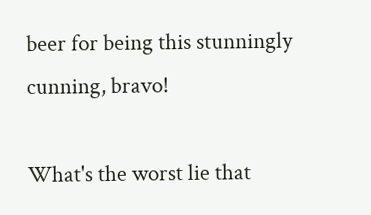beer for being this stunningly cunning, bravo!

What's the worst lie that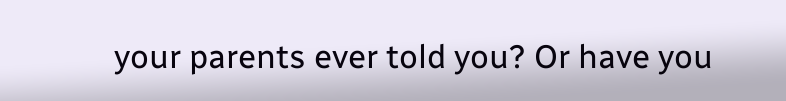your parents ever told you? Or have you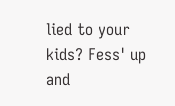lied to your kids? Fess' up and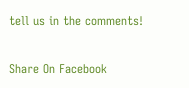tell us in the comments!

Share On Facebook